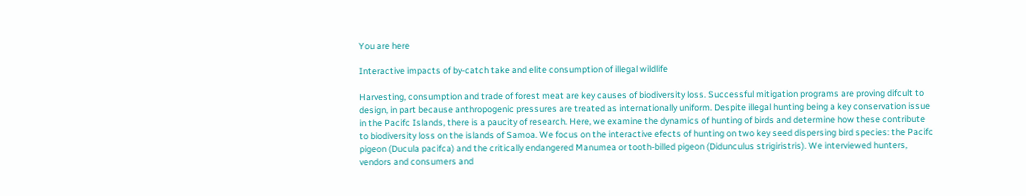You are here

Interactive impacts of by‑catch take and elite consumption of illegal wildlife

Harvesting, consumption and trade of forest meat are key causes of biodiversity loss. Successful mitigation programs are proving difcult to design, in part because anthropogenic pressures are treated as internationally uniform. Despite illegal hunting being a key conservation issue in the Pacifc Islands, there is a paucity of research. Here, we examine the dynamics of hunting of birds and determine how these contribute to biodiversity loss on the islands of Samoa. We focus on the interactive efects of hunting on two key seed dispersing bird species: the Pacifc pigeon (Ducula pacifca) and the critically endangered Manumea or tooth-billed pigeon (Didunculus strigiristris). We interviewed hunters, vendors and consumers and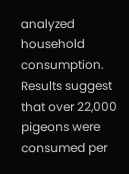analyzed household consumption. Results suggest that over 22,000 pigeons were consumed per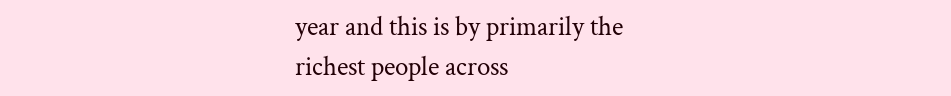year and this is by primarily the richest people across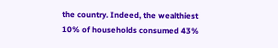the country. Indeed, the wealthiest 10% of households consumed 43%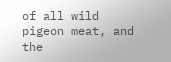of all wild pigeon meat, and the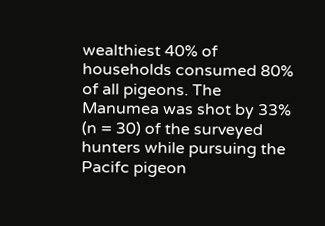wealthiest 40% of households consumed 80% of all pigeons. The Manumea was shot by 33% (n = 30) of the surveyed hunters while pursuing the Pacifc pigeon